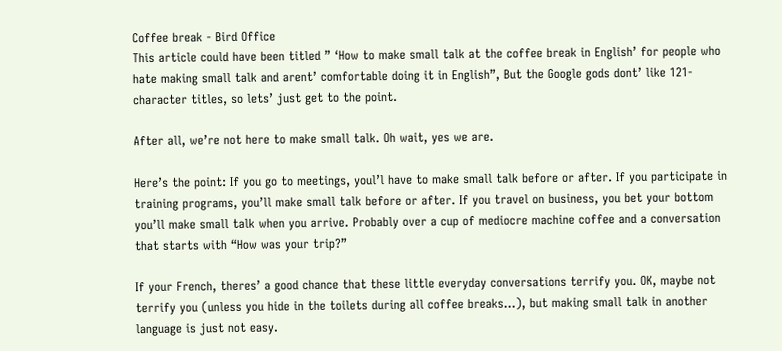Coffee break - Bird Office
This article could have been titled ” ‘How to make small talk at the coffee break in English’ for people who hate making small talk and arent’ comfortable doing it in English”, But the Google gods dont’ like 121-character titles, so lets’ just get to the point.

After all, we’re not here to make small talk. Oh wait, yes we are.

Here’s the point: If you go to meetings, youl’l have to make small talk before or after. If you participate in training programs, you’ll make small talk before or after. If you travel on business, you bet your bottom you’ll make small talk when you arrive. Probably over a cup of mediocre machine coffee and a conversation that starts with “How was your trip?”

If your French, theres’ a good chance that these little everyday conversations terrify you. OK, maybe not terrify you (unless you hide in the toilets during all coffee breaks…), but making small talk in another language is just not easy.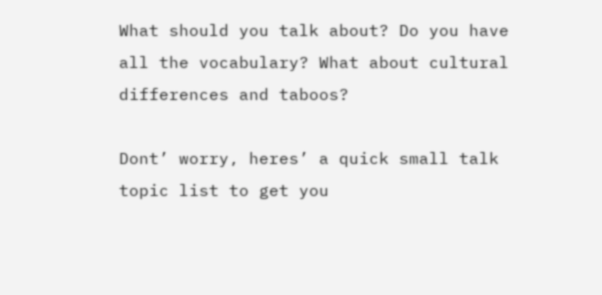What should you talk about? Do you have all the vocabulary? What about cultural differences and taboos?

Dont’ worry, heres’ a quick small talk topic list to get you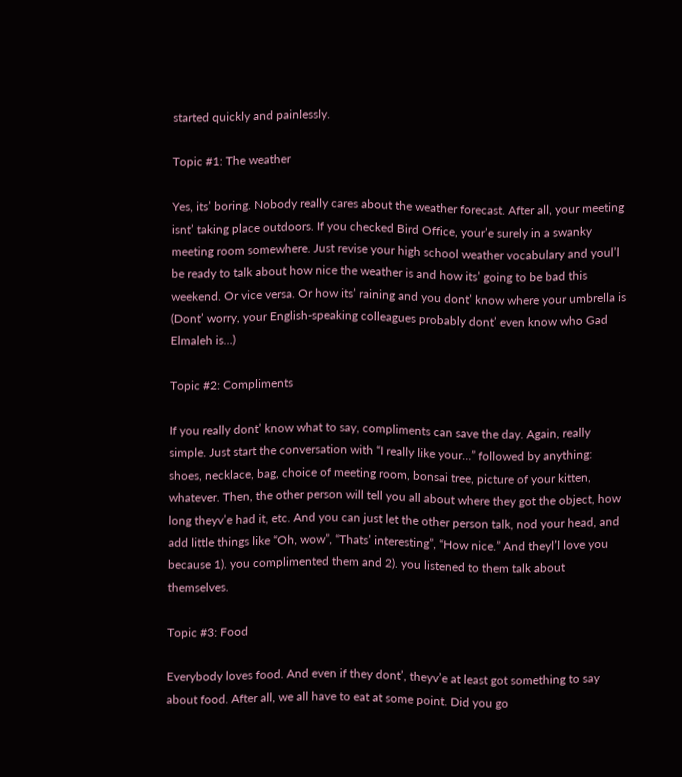started quickly and painlessly.

Topic #1: The weather

Yes, its’ boring. Nobody really cares about the weather forecast. After all, your meeting isnt’ taking place outdoors. If you checked Bird Office, your’e surely in a swanky meeting room somewhere. Just revise your high school weather vocabulary and youl’l be ready to talk about how nice the weather is and how its’ going to be bad this weekend. Or vice versa. Or how its’ raining and you dont’ know where your umbrella is (Dont’ worry, your English-speaking colleagues probably dont’ even know who Gad Elmaleh is…)

Topic #2: Compliments

If you really dont’ know what to say, compliments can save the day. Again, really simple. Just start the conversation with “I really like your…” followed by anything: shoes, necklace, bag, choice of meeting room, bonsai tree, picture of your kitten, whatever. Then, the other person will tell you all about where they got the object, how long theyv’e had it, etc. And you can just let the other person talk, nod your head, and add little things like “Oh, wow”, “Thats’ interesting”, “How nice.” And theyl’l love you because 1). you complimented them and 2). you listened to them talk about themselves.

Topic #3: Food

Everybody loves food. And even if they dont’, theyv’e at least got something to say about food. After all, we all have to eat at some point. Did you go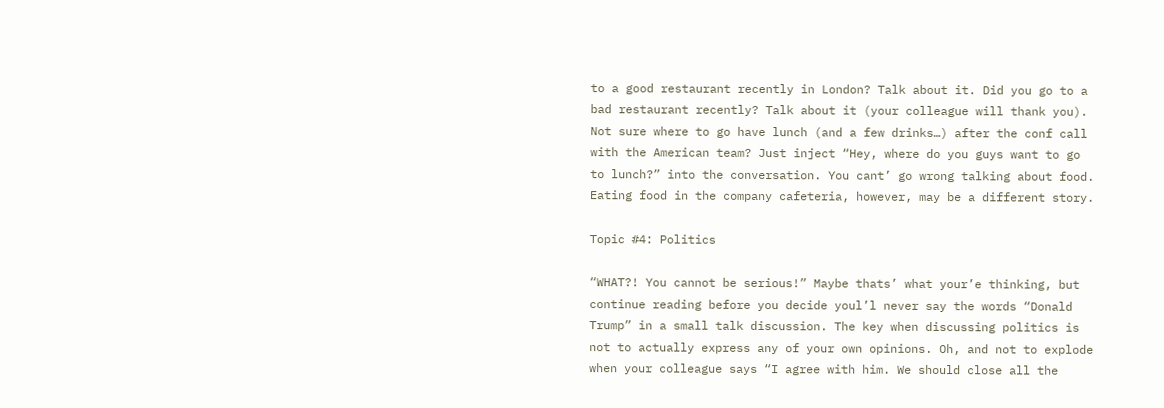to a good restaurant recently in London? Talk about it. Did you go to a bad restaurant recently? Talk about it (your colleague will thank you). Not sure where to go have lunch (and a few drinks…) after the conf call with the American team? Just inject “Hey, where do you guys want to go to lunch?” into the conversation. You cant’ go wrong talking about food. Eating food in the company cafeteria, however, may be a different story.

Topic #4: Politics

“WHAT?! You cannot be serious!” Maybe thats’ what your’e thinking, but continue reading before you decide youl’l never say the words “Donald Trump” in a small talk discussion. The key when discussing politics is not to actually express any of your own opinions. Oh, and not to explode when your colleague says “I agree with him. We should close all the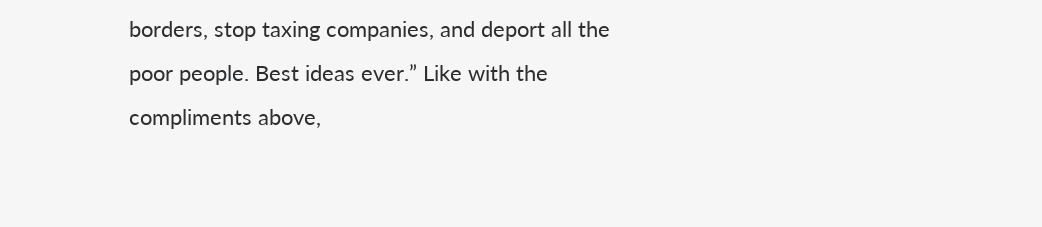borders, stop taxing companies, and deport all the poor people. Best ideas ever.” Like with the compliments above,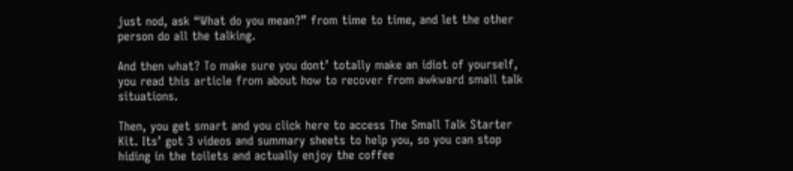just nod, ask “What do you mean?” from time to time, and let the other person do all the talking.

And then what? To make sure you dont’ totally make an idiot of yourself, you read this article from about how to recover from awkward small talk situations.

Then, you get smart and you click here to access The Small Talk Starter Kit. Its’ got 3 videos and summary sheets to help you, so you can stop hiding in the toilets and actually enjoy the coffee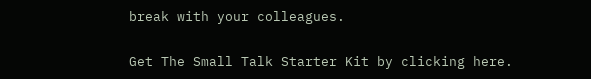break with your colleagues.

Get The Small Talk Starter Kit by clicking here.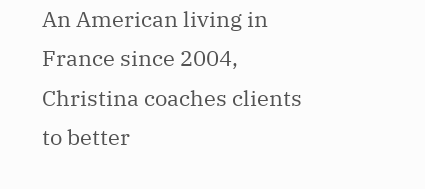An American living in France since 2004, Christina coaches clients to better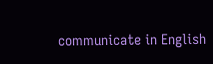communicate in English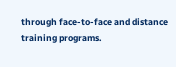through face-to-face and distance training programs.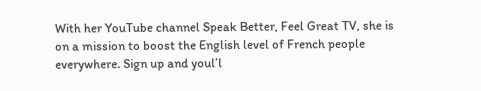With her YouTube channel Speak Better, Feel Great TV, she is on a mission to boost the English level of French people everywhere. Sign up and youl’l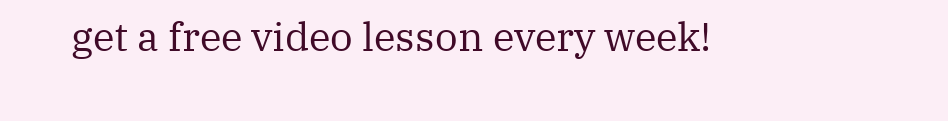get a free video lesson every week!